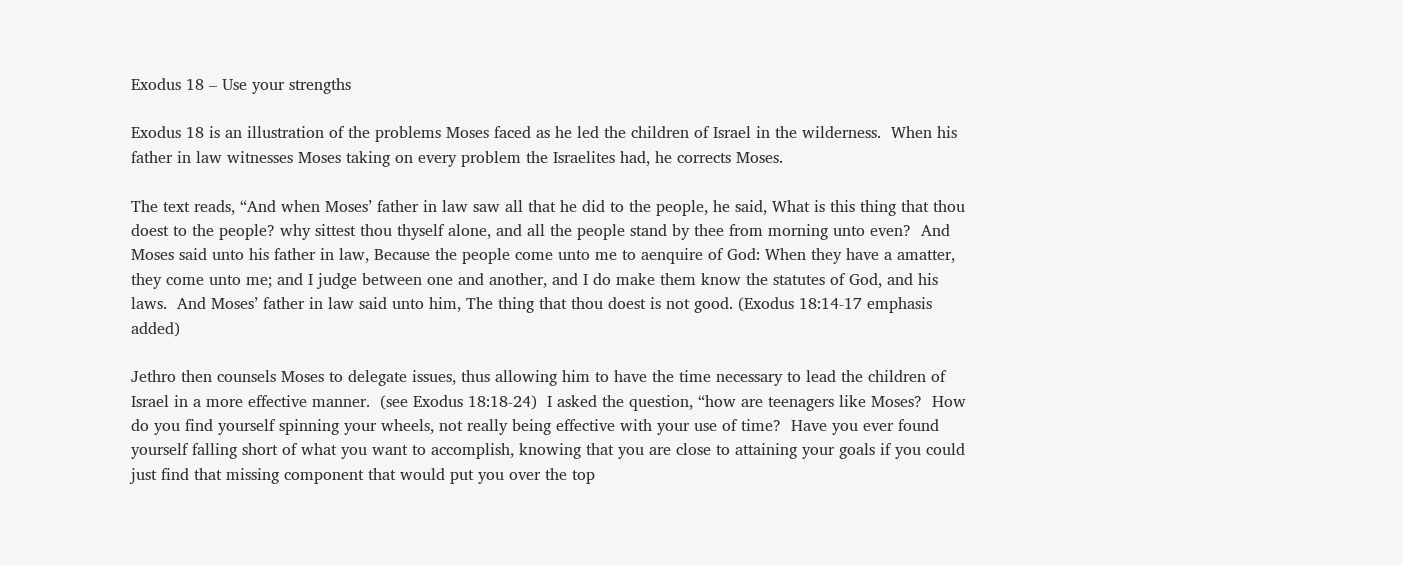Exodus 18 – Use your strengths

Exodus 18 is an illustration of the problems Moses faced as he led the children of Israel in the wilderness.  When his father in law witnesses Moses taking on every problem the Israelites had, he corrects Moses.

The text reads, “And when Moses’ father in law saw all that he did to the people, he said, What is this thing that thou doest to the people? why sittest thou thyself alone, and all the people stand by thee from morning unto even?  And Moses said unto his father in law, Because the people come unto me to aenquire of God: When they have a amatter, they come unto me; and I judge between one and another, and I do make them know the statutes of God, and his laws.  And Moses’ father in law said unto him, The thing that thou doest is not good. (Exodus 18:14-17 emphasis added)

Jethro then counsels Moses to delegate issues, thus allowing him to have the time necessary to lead the children of Israel in a more effective manner.  (see Exodus 18:18-24)  I asked the question, “how are teenagers like Moses?  How do you find yourself spinning your wheels, not really being effective with your use of time?  Have you ever found yourself falling short of what you want to accomplish, knowing that you are close to attaining your goals if you could just find that missing component that would put you over the top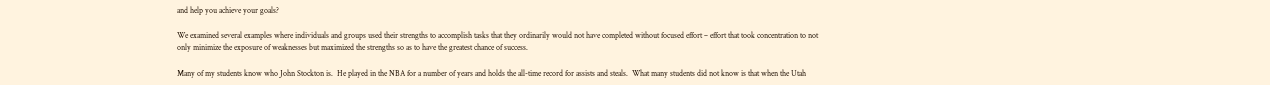and help you achieve your goals?

We examined several examples where individuals and groups used their strengths to accomplish tasks that they ordinarily would not have completed without focused effort – effort that took concentration to not only minimize the exposure of weaknesses but maximized the strengths so as to have the greatest chance of success.

Many of my students know who John Stockton is.  He played in the NBA for a number of years and holds the all-time record for assists and steals.  What many students did not know is that when the Utah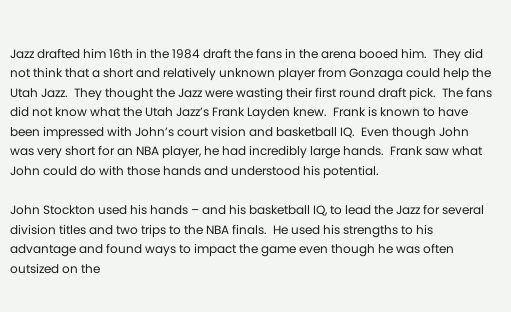Jazz drafted him 16th in the 1984 draft the fans in the arena booed him.  They did not think that a short and relatively unknown player from Gonzaga could help the Utah Jazz.  They thought the Jazz were wasting their first round draft pick.  The fans did not know what the Utah Jazz’s Frank Layden knew.  Frank is known to have been impressed with John’s court vision and basketball IQ.  Even though John was very short for an NBA player, he had incredibly large hands.  Frank saw what John could do with those hands and understood his potential.

John Stockton used his hands – and his basketball IQ, to lead the Jazz for several division titles and two trips to the NBA finals.  He used his strengths to his advantage and found ways to impact the game even though he was often outsized on the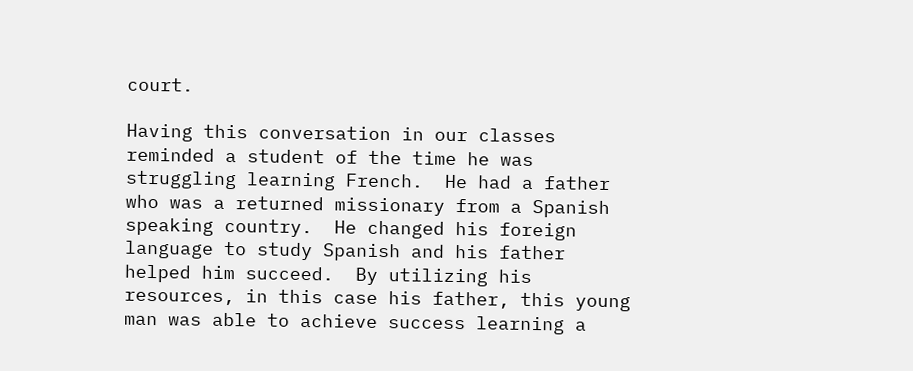court.

Having this conversation in our classes reminded a student of the time he was struggling learning French.  He had a father who was a returned missionary from a Spanish speaking country.  He changed his foreign language to study Spanish and his father helped him succeed.  By utilizing his resources, in this case his father, this young man was able to achieve success learning a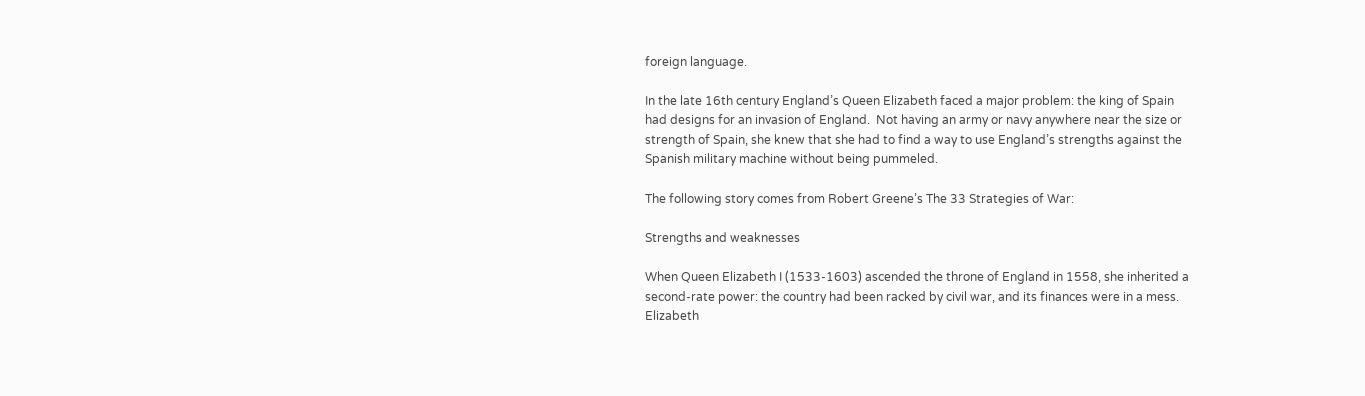foreign language.

In the late 16th century England’s Queen Elizabeth faced a major problem: the king of Spain had designs for an invasion of England.  Not having an army or navy anywhere near the size or strength of Spain, she knew that she had to find a way to use England’s strengths against the Spanish military machine without being pummeled.

The following story comes from Robert Greene’s The 33 Strategies of War:

Strengths and weaknesses

When Queen Elizabeth I (1533-1603) ascended the throne of England in 1558, she inherited a second-rate power: the country had been racked by civil war, and its finances were in a mess.  Elizabeth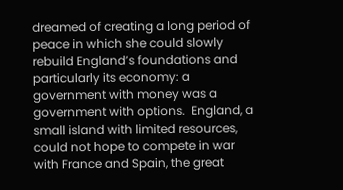dreamed of creating a long period of peace in which she could slowly rebuild England’s foundations and particularly its economy: a government with money was a government with options.  England, a small island with limited resources, could not hope to compete in war with France and Spain, the great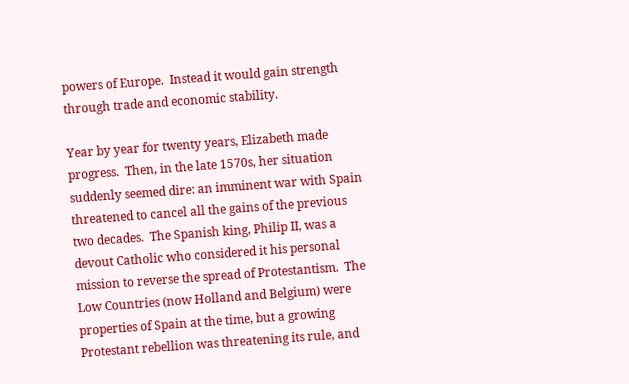powers of Europe.  Instead it would gain strength through trade and economic stability.

Year by year for twenty years, Elizabeth made progress.  Then, in the late 1570s, her situation suddenly seemed dire: an imminent war with Spain threatened to cancel all the gains of the previous two decades.  The Spanish king, Philip II, was a devout Catholic who considered it his personal mission to reverse the spread of Protestantism.  The Low Countries (now Holland and Belgium) were properties of Spain at the time, but a growing Protestant rebellion was threatening its rule, and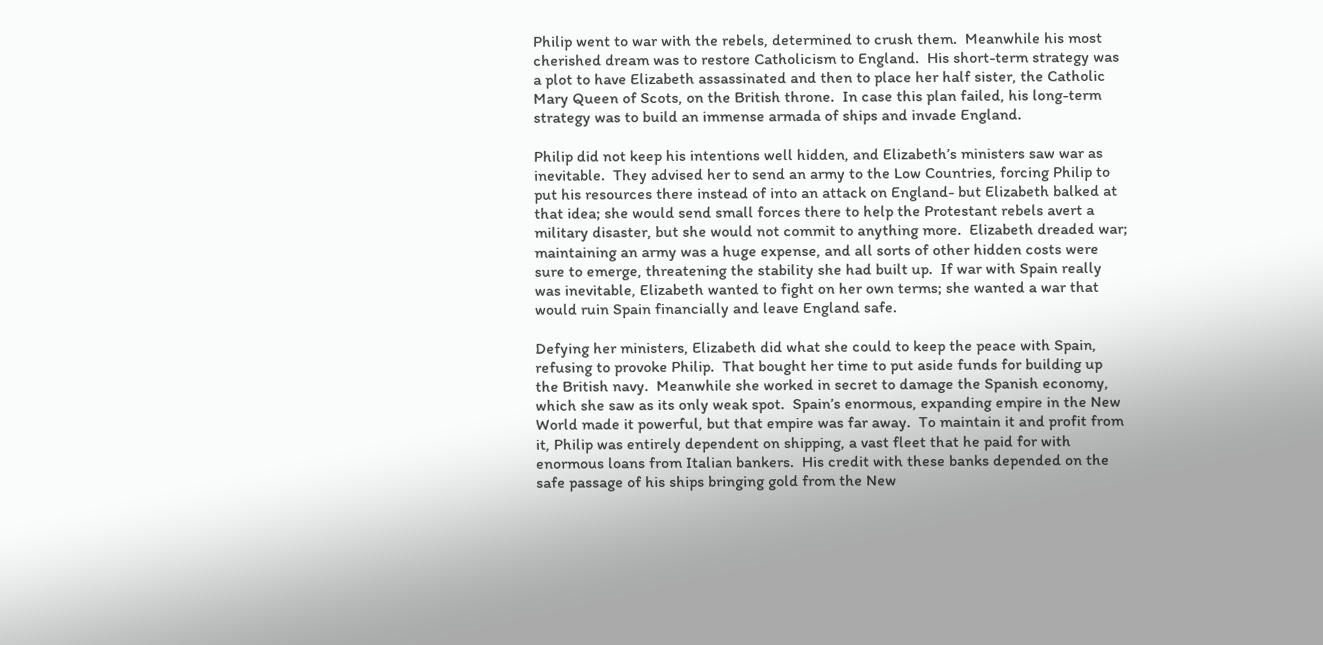Philip went to war with the rebels, determined to crush them.  Meanwhile his most cherished dream was to restore Catholicism to England.  His short-term strategy was a plot to have Elizabeth assassinated and then to place her half sister, the Catholic Mary Queen of Scots, on the British throne.  In case this plan failed, his long-term strategy was to build an immense armada of ships and invade England.

Philip did not keep his intentions well hidden, and Elizabeth’s ministers saw war as inevitable.  They advised her to send an army to the Low Countries, forcing Philip to put his resources there instead of into an attack on England- but Elizabeth balked at that idea; she would send small forces there to help the Protestant rebels avert a military disaster, but she would not commit to anything more.  Elizabeth dreaded war; maintaining an army was a huge expense, and all sorts of other hidden costs were sure to emerge, threatening the stability she had built up.  If war with Spain really was inevitable, Elizabeth wanted to fight on her own terms; she wanted a war that would ruin Spain financially and leave England safe.

Defying her ministers, Elizabeth did what she could to keep the peace with Spain, refusing to provoke Philip.  That bought her time to put aside funds for building up the British navy.  Meanwhile she worked in secret to damage the Spanish economy, which she saw as its only weak spot.  Spain’s enormous, expanding empire in the New World made it powerful, but that empire was far away.  To maintain it and profit from it, Philip was entirely dependent on shipping, a vast fleet that he paid for with enormous loans from Italian bankers.  His credit with these banks depended on the safe passage of his ships bringing gold from the New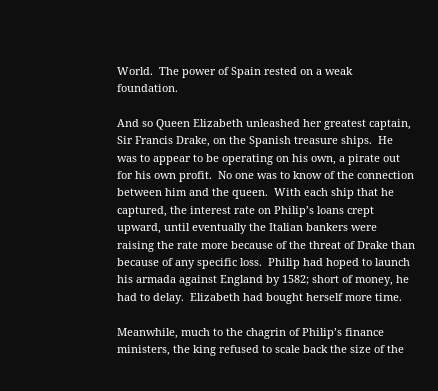World.  The power of Spain rested on a weak foundation.

And so Queen Elizabeth unleashed her greatest captain, Sir Francis Drake, on the Spanish treasure ships.  He was to appear to be operating on his own, a pirate out for his own profit.  No one was to know of the connection between him and the queen.  With each ship that he captured, the interest rate on Philip’s loans crept upward, until eventually the Italian bankers were raising the rate more because of the threat of Drake than because of any specific loss.  Philip had hoped to launch his armada against England by 1582; short of money, he had to delay.  Elizabeth had bought herself more time.

Meanwhile, much to the chagrin of Philip’s finance ministers, the king refused to scale back the size of the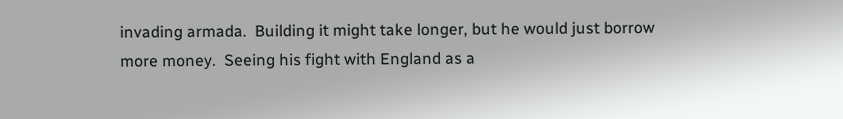invading armada.  Building it might take longer, but he would just borrow more money.  Seeing his fight with England as a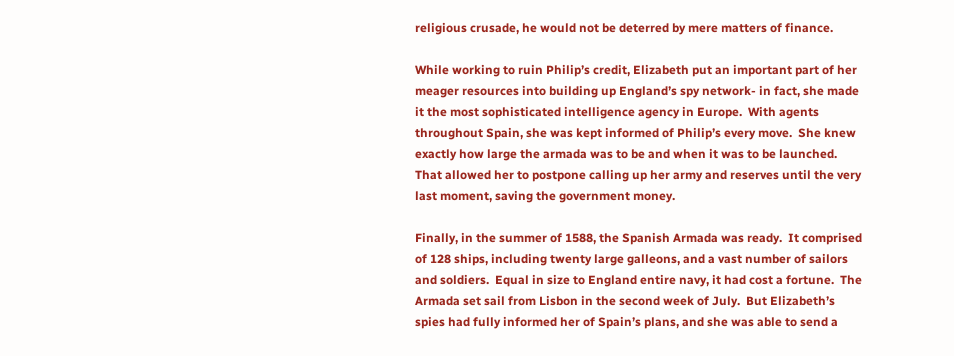religious crusade, he would not be deterred by mere matters of finance.

While working to ruin Philip’s credit, Elizabeth put an important part of her meager resources into building up England’s spy network- in fact, she made it the most sophisticated intelligence agency in Europe.  With agents throughout Spain, she was kept informed of Philip’s every move.  She knew exactly how large the armada was to be and when it was to be launched.  That allowed her to postpone calling up her army and reserves until the very last moment, saving the government money.

Finally, in the summer of 1588, the Spanish Armada was ready.  It comprised of 128 ships, including twenty large galleons, and a vast number of sailors and soldiers.  Equal in size to England entire navy, it had cost a fortune.  The Armada set sail from Lisbon in the second week of July.  But Elizabeth’s spies had fully informed her of Spain’s plans, and she was able to send a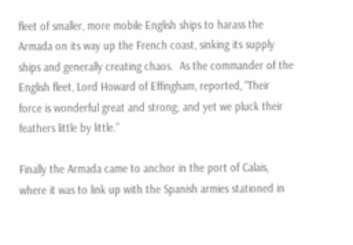fleet of smaller, more mobile English ships to harass the Armada on its way up the French coast, sinking its supply ships and generally creating chaos.  As the commander of the English fleet, Lord Howard of Effingham, reported, “Their force is wonderful great and strong; and yet we pluck their feathers little by little.”

Finally the Armada came to anchor in the port of Calais, where it was to link up with the Spanish armies stationed in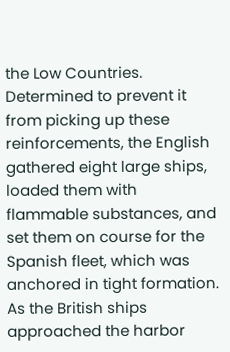the Low Countries.  Determined to prevent it from picking up these reinforcements, the English gathered eight large ships, loaded them with flammable substances, and set them on course for the Spanish fleet, which was anchored in tight formation.  As the British ships approached the harbor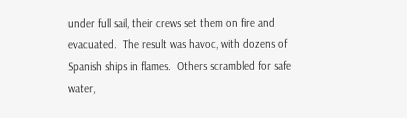under full sail, their crews set them on fire and evacuated.  The result was havoc, with dozens of Spanish ships in flames.  Others scrambled for safe water,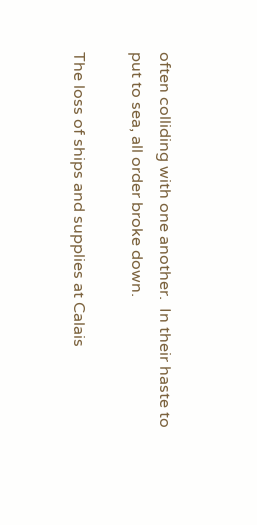often colliding with one another.  In their haste to put to sea, all order broke down.

The loss of ships and supplies at Calais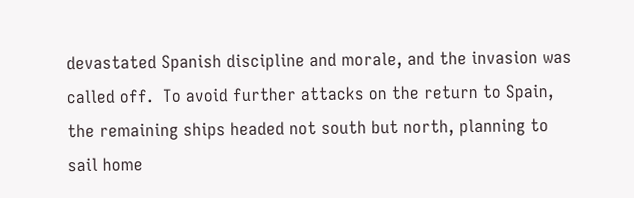devastated Spanish discipline and morale, and the invasion was called off.  To avoid further attacks on the return to Spain, the remaining ships headed not south but north, planning to sail home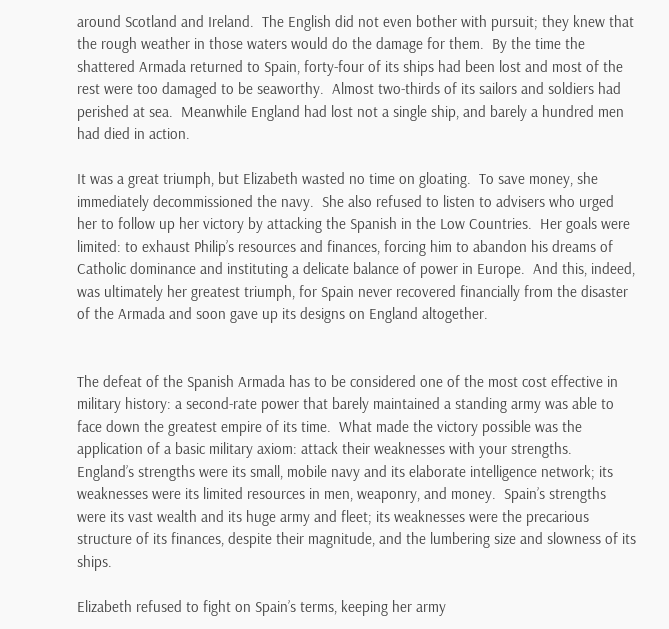around Scotland and Ireland.  The English did not even bother with pursuit; they knew that the rough weather in those waters would do the damage for them.  By the time the shattered Armada returned to Spain, forty-four of its ships had been lost and most of the rest were too damaged to be seaworthy.  Almost two-thirds of its sailors and soldiers had perished at sea.  Meanwhile England had lost not a single ship, and barely a hundred men had died in action.

It was a great triumph, but Elizabeth wasted no time on gloating.  To save money, she immediately decommissioned the navy.  She also refused to listen to advisers who urged her to follow up her victory by attacking the Spanish in the Low Countries.  Her goals were limited: to exhaust Philip’s resources and finances, forcing him to abandon his dreams of Catholic dominance and instituting a delicate balance of power in Europe.  And this, indeed, was ultimately her greatest triumph, for Spain never recovered financially from the disaster of the Armada and soon gave up its designs on England altogether.


The defeat of the Spanish Armada has to be considered one of the most cost effective in military history: a second-rate power that barely maintained a standing army was able to face down the greatest empire of its time.  What made the victory possible was the application of a basic military axiom: attack their weaknesses with your strengths.  England’s strengths were its small, mobile navy and its elaborate intelligence network; its weaknesses were its limited resources in men, weaponry, and money.  Spain’s strengths were its vast wealth and its huge army and fleet; its weaknesses were the precarious structure of its finances, despite their magnitude, and the lumbering size and slowness of its ships.

Elizabeth refused to fight on Spain’s terms, keeping her army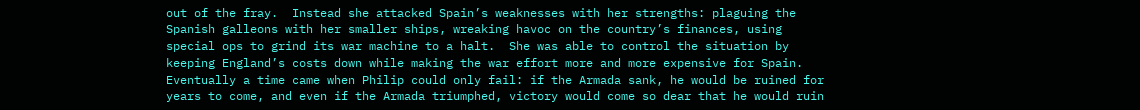out of the fray.  Instead she attacked Spain’s weaknesses with her strengths: plaguing the Spanish galleons with her smaller ships, wreaking havoc on the country’s finances, using special ops to grind its war machine to a halt.  She was able to control the situation by keeping England’s costs down while making the war effort more and more expensive for Spain.  Eventually a time came when Philip could only fail: if the Armada sank, he would be ruined for years to come, and even if the Armada triumphed, victory would come so dear that he would ruin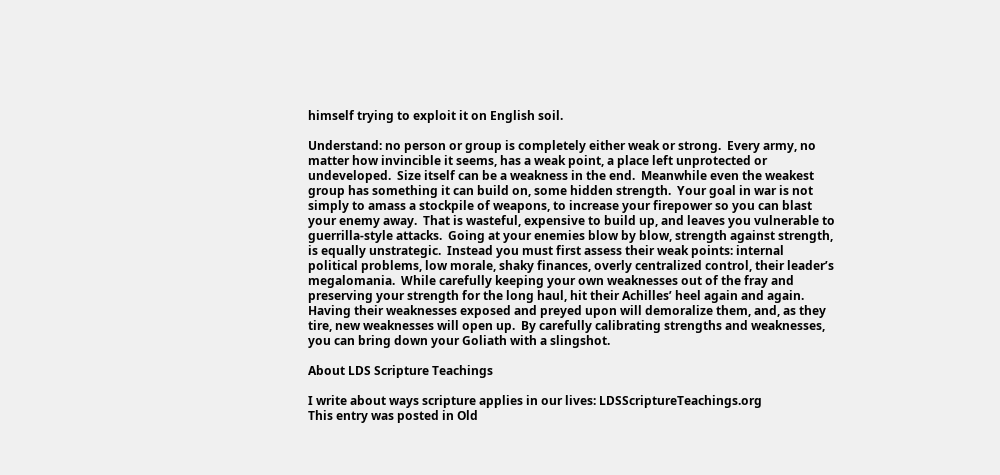himself trying to exploit it on English soil.

Understand: no person or group is completely either weak or strong.  Every army, no matter how invincible it seems, has a weak point, a place left unprotected or undeveloped.  Size itself can be a weakness in the end.  Meanwhile even the weakest group has something it can build on, some hidden strength.  Your goal in war is not simply to amass a stockpile of weapons, to increase your firepower so you can blast your enemy away.  That is wasteful, expensive to build up, and leaves you vulnerable to guerrilla-style attacks.  Going at your enemies blow by blow, strength against strength, is equally unstrategic.  Instead you must first assess their weak points: internal political problems, low morale, shaky finances, overly centralized control, their leader’s megalomania.  While carefully keeping your own weaknesses out of the fray and preserving your strength for the long haul, hit their Achilles’ heel again and again.  Having their weaknesses exposed and preyed upon will demoralize them, and, as they tire, new weaknesses will open up.  By carefully calibrating strengths and weaknesses, you can bring down your Goliath with a slingshot.

About LDS Scripture Teachings

I write about ways scripture applies in our lives: LDSScriptureTeachings.org
This entry was posted in Old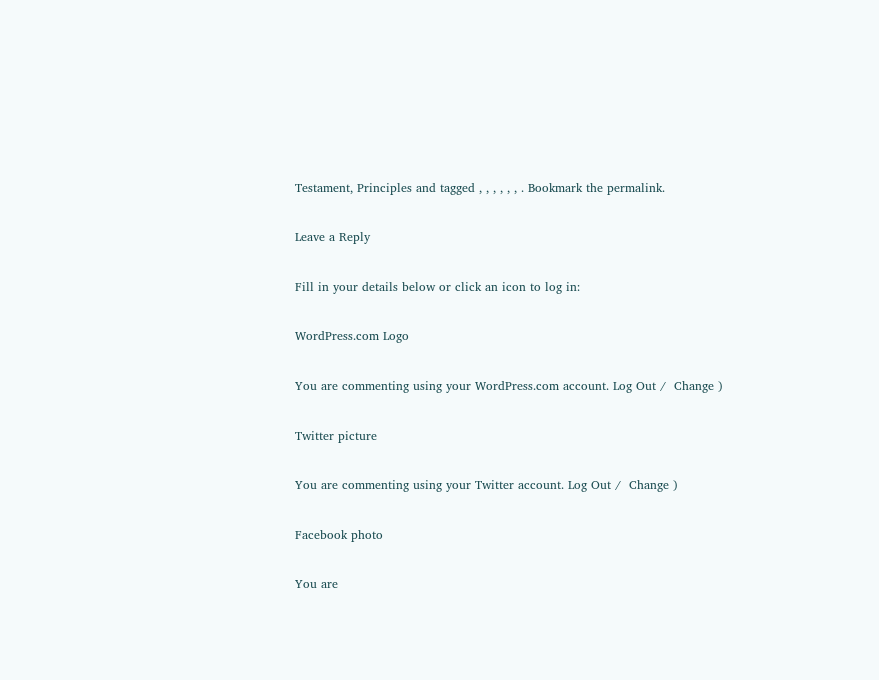Testament, Principles and tagged , , , , , , . Bookmark the permalink.

Leave a Reply

Fill in your details below or click an icon to log in:

WordPress.com Logo

You are commenting using your WordPress.com account. Log Out /  Change )

Twitter picture

You are commenting using your Twitter account. Log Out /  Change )

Facebook photo

You are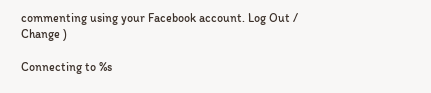commenting using your Facebook account. Log Out /  Change )

Connecting to %s